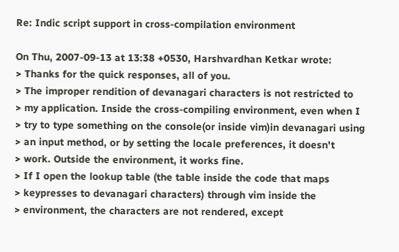Re: Indic script support in cross-compilation environment

On Thu, 2007-09-13 at 13:38 +0530, Harshvardhan Ketkar wrote:
> Thanks for the quick responses, all of you.
> The improper rendition of devanagari characters is not restricted to
> my application. Inside the cross-compiling environment, even when I
> try to type something on the console(or inside vim)in devanagari using
> an input method, or by setting the locale preferences, it doesn't
> work. Outside the environment, it works fine.
> If I open the lookup table (the table inside the code that maps
> keypresses to devanagari characters) through vim inside the
> environment, the characters are not rendered, except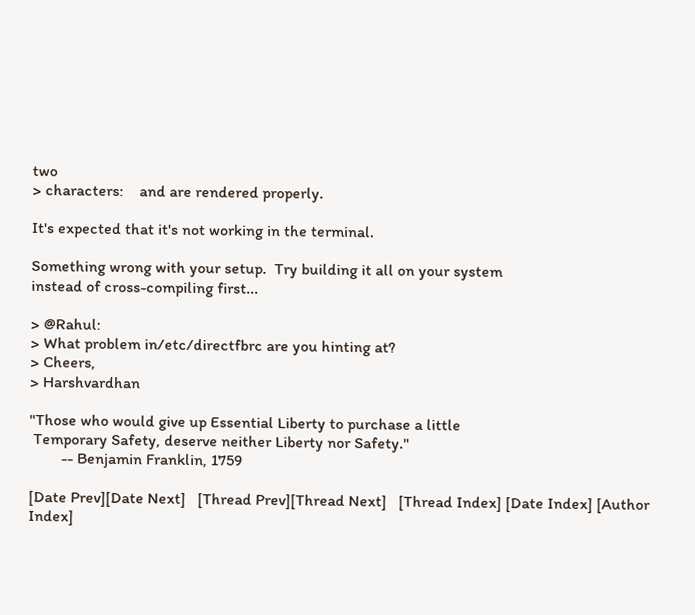two
> characters:    and are rendered properly.

It's expected that it's not working in the terminal.

Something wrong with your setup.  Try building it all on your system
instead of cross-compiling first...

> @Rahul:
> What problem in/etc/directfbrc are you hinting at?
> Cheers,
> Harshvardhan

"Those who would give up Essential Liberty to purchase a little
 Temporary Safety, deserve neither Liberty nor Safety."
        -- Benjamin Franklin, 1759

[Date Prev][Date Next]   [Thread Prev][Thread Next]   [Thread Index] [Date Index] [Author Index]